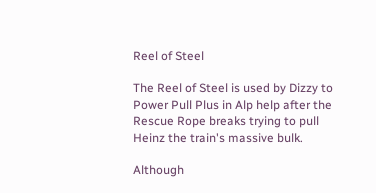Reel of Steel

The Reel of Steel is used by Dizzy to Power Pull Plus in Alp help after the Rescue Rope breaks trying to pull Heinz the train's massive bulk.

Although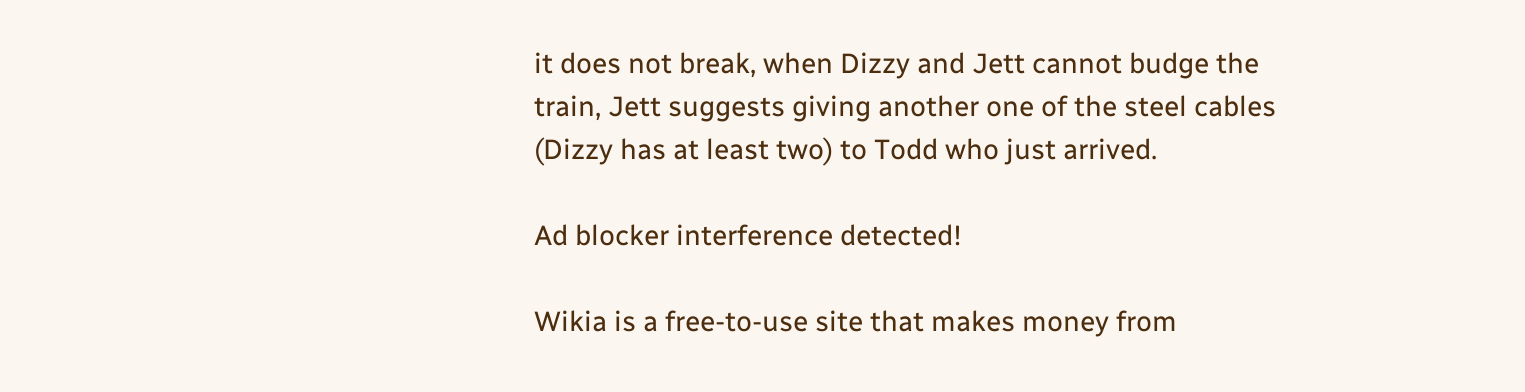it does not break, when Dizzy and Jett cannot budge the train, Jett suggests giving another one of the steel cables (Dizzy has at least two) to Todd who just arrived.

Ad blocker interference detected!

Wikia is a free-to-use site that makes money from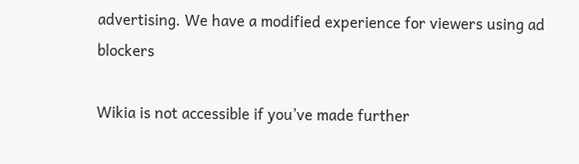advertising. We have a modified experience for viewers using ad blockers

Wikia is not accessible if you’ve made further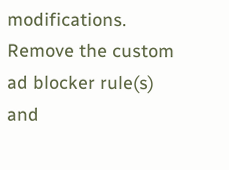modifications. Remove the custom ad blocker rule(s) and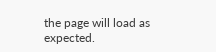the page will load as expected.